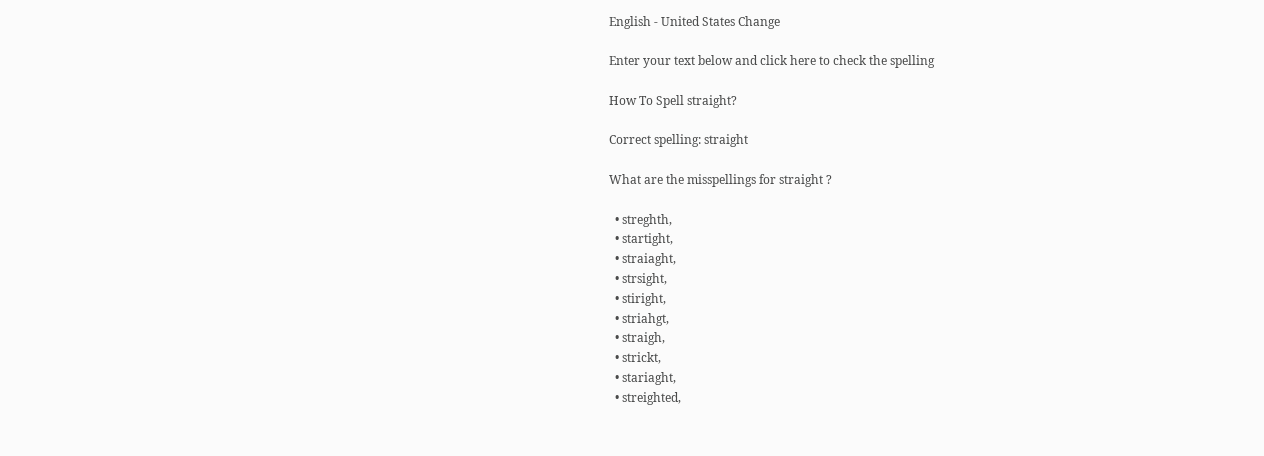English - United States Change

Enter your text below and click here to check the spelling

How To Spell straight?

Correct spelling: straight

What are the misspellings for straight ?

  • streghth,
  • startight,
  • straiaght,
  • strsight,
  • stiright,
  • striahgt,
  • straigh,
  • strickt,
  • stariaght,
  • streighted,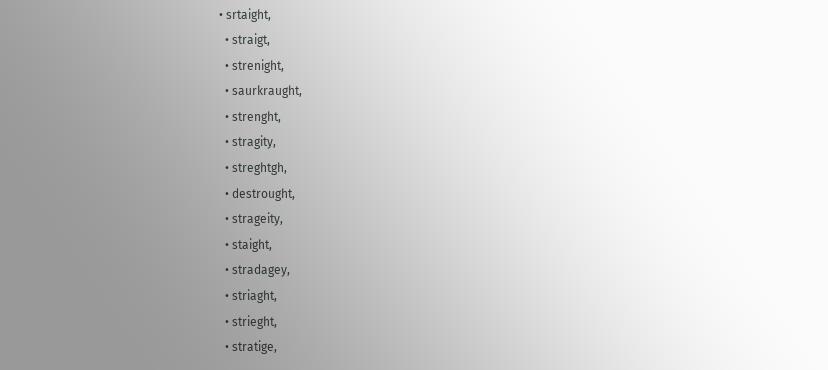• srtaight,
  • straigt,
  • strenight,
  • saurkraught,
  • strenght,
  • stragity,
  • streghtgh,
  • destrought,
  • strageity,
  • staight,
  • stradagey,
  • striaght,
  • strieght,
  • stratige,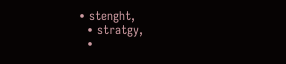• stenght,
  • stratgy,
  •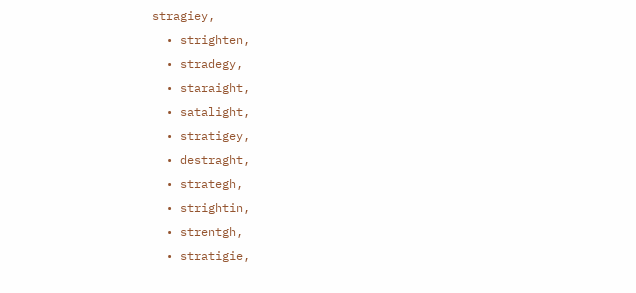stragiey,
  • strighten,
  • stradegy,
  • staraight,
  • satalight,
  • stratigey,
  • destraght,
  • strategh,
  • strightin,
  • strentgh,
  • stratigie,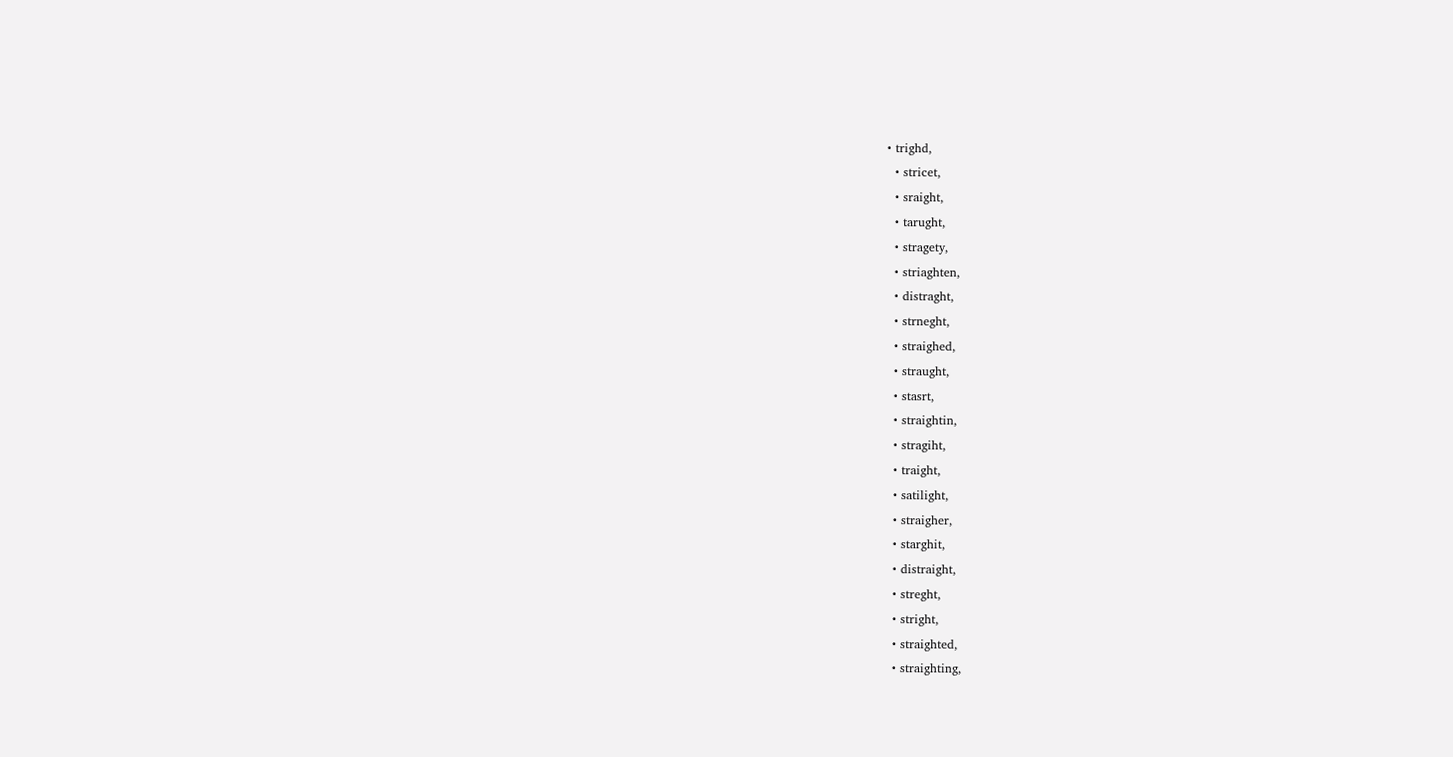• trighd,
  • stricet,
  • sraight,
  • tarught,
  • stragety,
  • striaghten,
  • distraght,
  • strneght,
  • straighed,
  • straught,
  • stasrt,
  • straightin,
  • stragiht,
  • traight,
  • satilight,
  • straigher,
  • starghit,
  • distraight,
  • streght,
  • stright,
  • straighted,
  • straighting,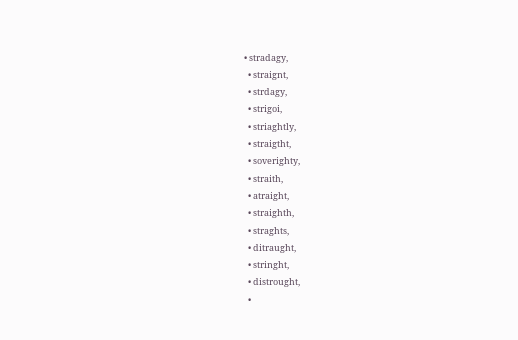• stradagy,
  • straignt,
  • strdagy,
  • strigoi,
  • striaghtly,
  • straigtht,
  • soverighty,
  • straith,
  • atraight,
  • straighth,
  • straghts,
  • ditraught,
  • stringht,
  • distrought,
  •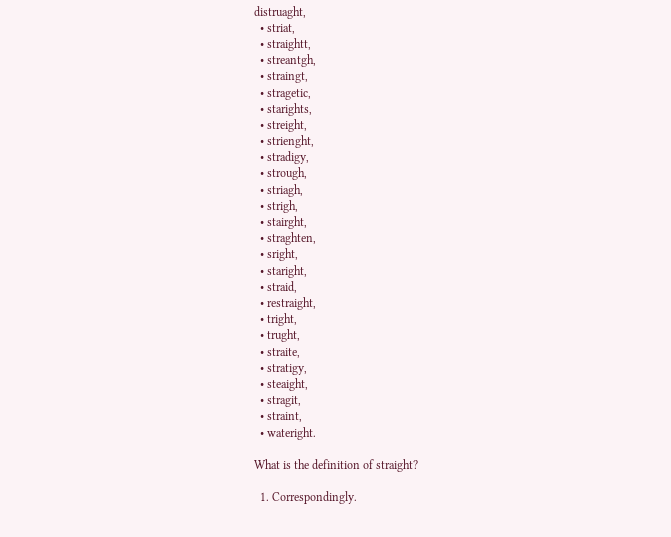distruaght,
  • striat,
  • straightt,
  • streantgh,
  • straingt,
  • stragetic,
  • starights,
  • streight,
  • strienght,
  • stradigy,
  • strough,
  • striagh,
  • strigh,
  • stairght,
  • straghten,
  • sright,
  • staright,
  • straid,
  • restraight,
  • tright,
  • trught,
  • straite,
  • stratigy,
  • steaight,
  • stragit,
  • straint,
  • wateright.

What is the definition of straight?

  1. Correspondingly.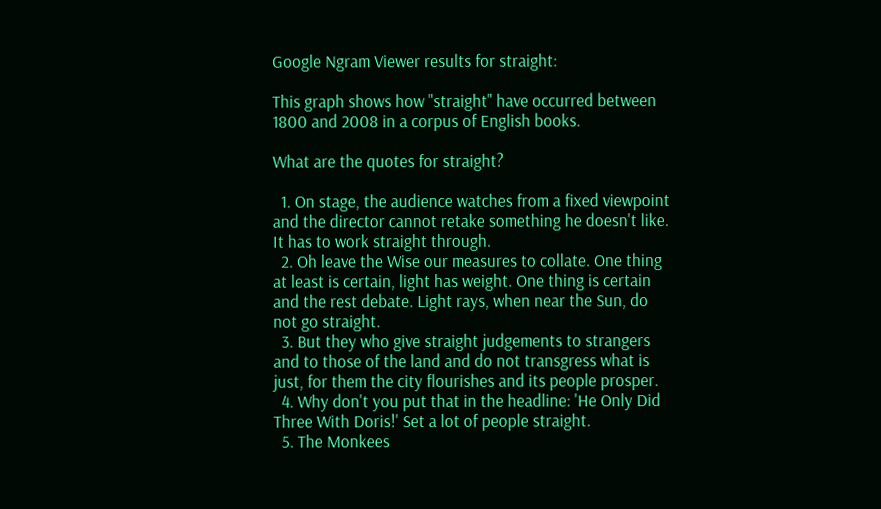Google Ngram Viewer results for straight:

This graph shows how "straight" have occurred between 1800 and 2008 in a corpus of English books.

What are the quotes for straight?

  1. On stage, the audience watches from a fixed viewpoint and the director cannot retake something he doesn't like. It has to work straight through.
  2. Oh leave the Wise our measures to collate. One thing at least is certain, light has weight. One thing is certain and the rest debate. Light rays, when near the Sun, do not go straight.
  3. But they who give straight judgements to strangers and to those of the land and do not transgress what is just, for them the city flourishes and its people prosper.
  4. Why don't you put that in the headline: 'He Only Did Three With Doris!' Set a lot of people straight.
  5. The Monkees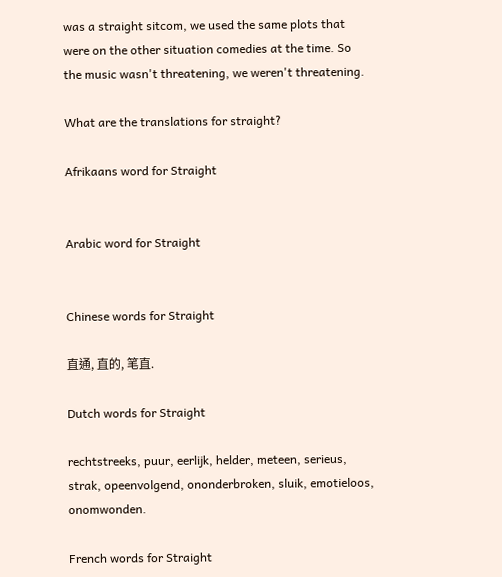was a straight sitcom, we used the same plots that were on the other situation comedies at the time. So the music wasn't threatening, we weren't threatening.

What are the translations for straight?

Afrikaans word for Straight


Arabic word for Straight


Chinese words for Straight

直通, 直的, 笔直.

Dutch words for Straight

rechtstreeks, puur, eerlijk, helder, meteen, serieus, strak, opeenvolgend, ononderbroken, sluik, emotieloos, onomwonden.

French words for Straight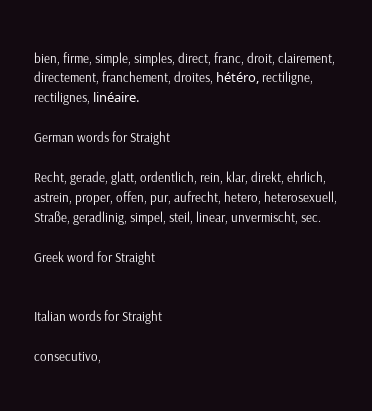bien, firme, simple, simples, direct, franc, droit, clairement, directement, franchement, droites, hétéro, rectiligne, rectilignes, linéaire.

German words for Straight

Recht, gerade, glatt, ordentlich, rein, klar, direkt, ehrlich, astrein, proper, offen, pur, aufrecht, hetero, heterosexuell, Straße, geradlinig, simpel, steil, linear, unvermischt, sec.

Greek word for Straight


Italian words for Straight

consecutivo,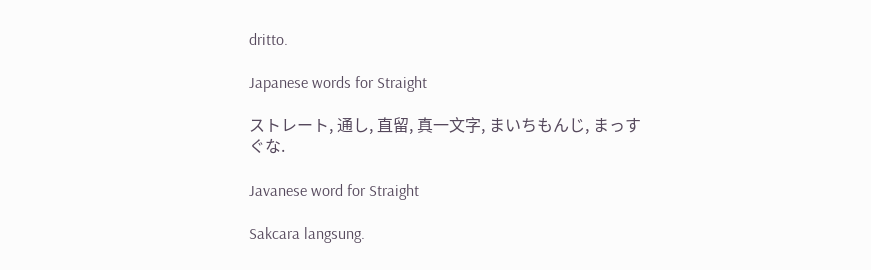dritto.

Japanese words for Straight

ストレート, 通し, 直留, 真一文字, まいちもんじ, まっすぐな.

Javanese word for Straight

Sakcara langsung.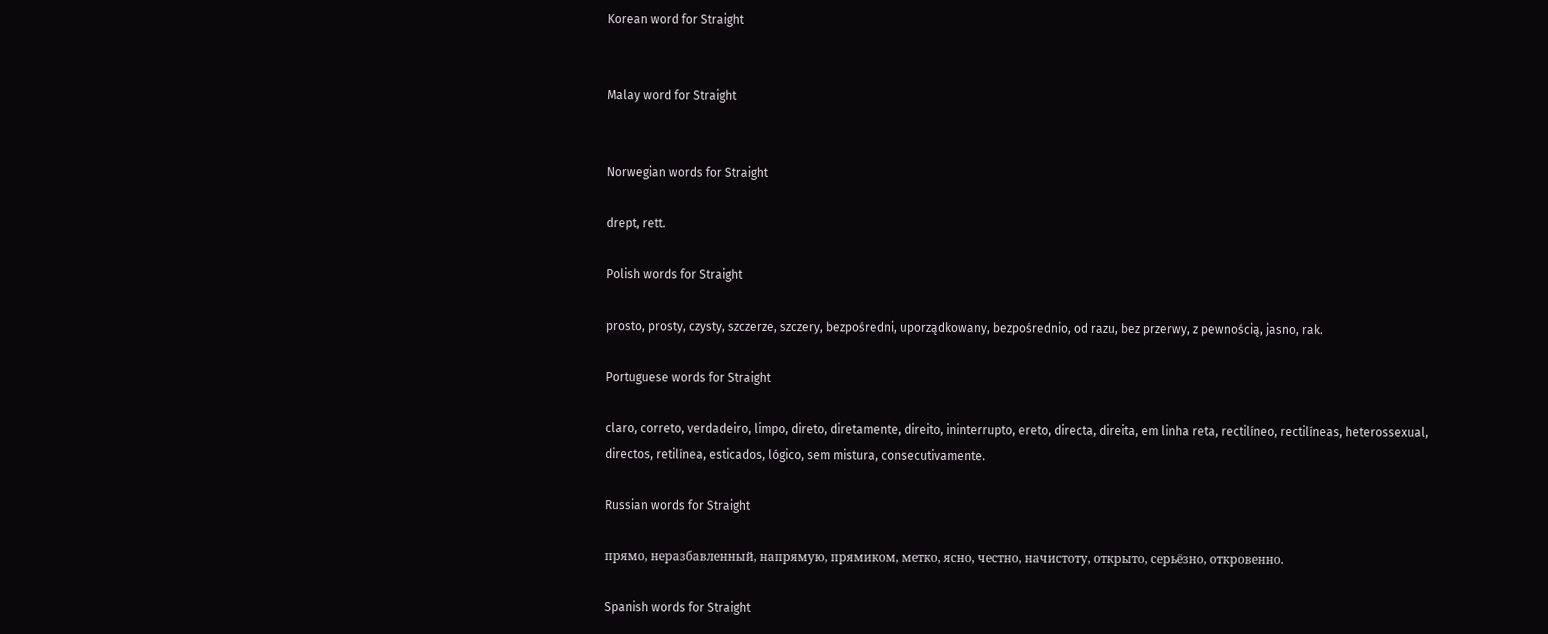Korean word for Straight


Malay word for Straight


Norwegian words for Straight

drept, rett.

Polish words for Straight

prosto, prosty, czysty, szczerze, szczery, bezpośredni, uporządkowany, bezpośrednio, od razu, bez przerwy, z pewnością, jasno, rak.

Portuguese words for Straight

claro, correto, verdadeiro, limpo, direto, diretamente, direito, ininterrupto, ereto, directa, direita, em linha reta, rectilíneo, rectilíneas, heterossexual, directos, retilínea, esticados, lógico, sem mistura, consecutivamente.

Russian words for Straight

прямо, неразбавленный, напрямую, прямиком, метко, ясно, честно, начистоту, открыто, серьёзно, откровенно.

Spanish words for Straight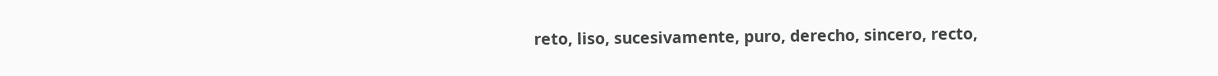reto, liso, sucesivamente, puro, derecho, sincero, recto,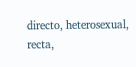directo, heterosexual, recta,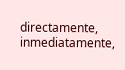directamente, inmediatamente,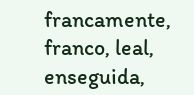francamente, franco, leal, enseguida,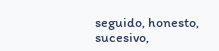seguido, honesto, sucesivo,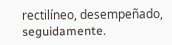rectilíneo, desempeñado, seguidamente.